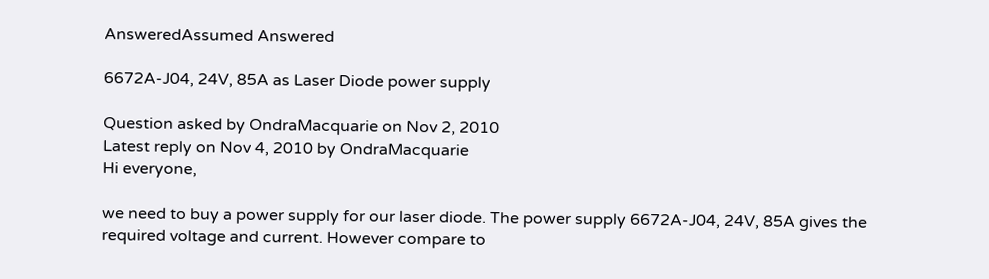AnsweredAssumed Answered

6672A-J04, 24V, 85A as Laser Diode power supply

Question asked by OndraMacquarie on Nov 2, 2010
Latest reply on Nov 4, 2010 by OndraMacquarie
Hi everyone,

we need to buy a power supply for our laser diode. The power supply 6672A-J04, 24V, 85A gives the required voltage and current. However compare to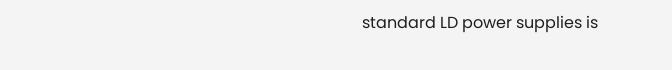standard LD power supplies is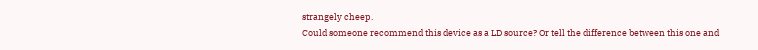strangely cheep.
Could someone recommend this device as a LD source? Or tell the difference between this one and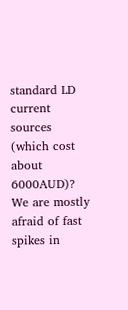standard LD current sources (which cost about 6000AUD)?
We are mostly afraid of fast spikes in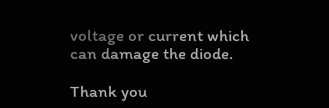voltage or current which can damage the diode.

Thank you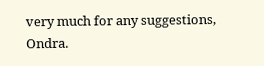very much for any suggestions, Ondra.